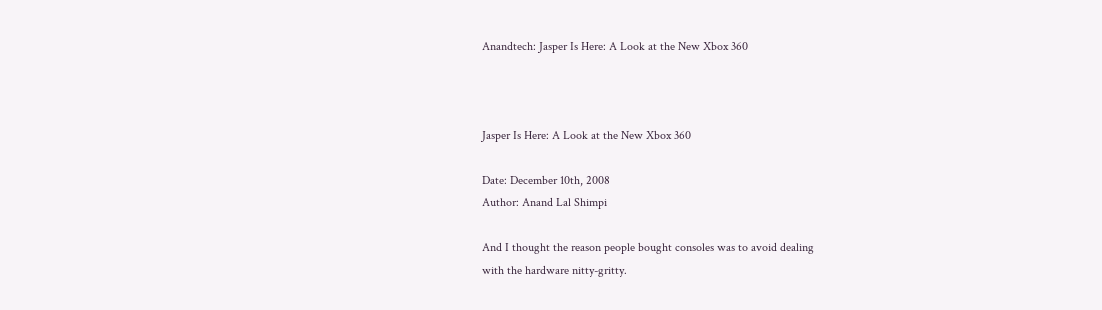Anandtech: Jasper Is Here: A Look at the New Xbox 360



Jasper Is Here: A Look at the New Xbox 360

Date: December 10th, 2008
Author: Anand Lal Shimpi

And I thought the reason people bought consoles was to avoid dealing
with the hardware nitty-gritty.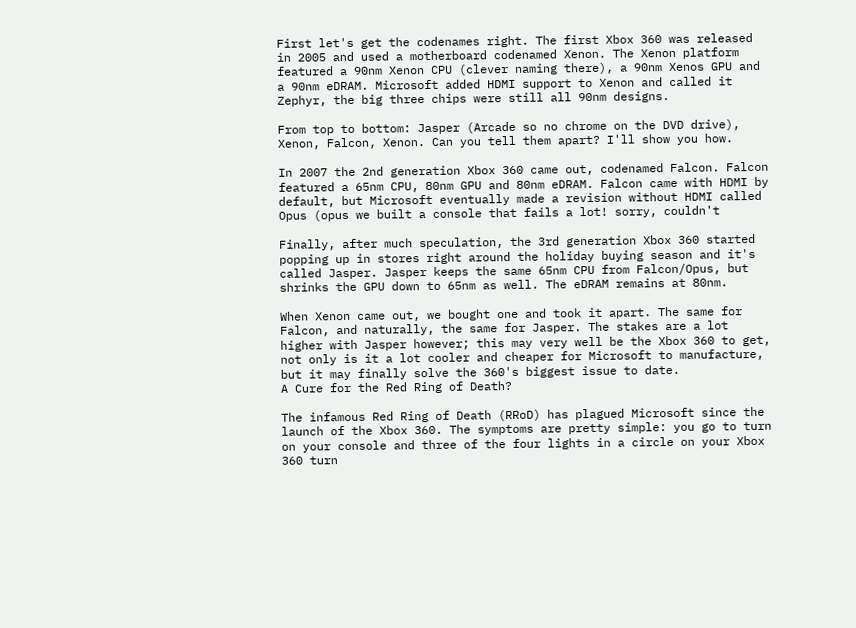First let's get the codenames right. The first Xbox 360 was released
in 2005 and used a motherboard codenamed Xenon. The Xenon platform
featured a 90nm Xenon CPU (clever naming there), a 90nm Xenos GPU and
a 90nm eDRAM. Microsoft added HDMI support to Xenon and called it
Zephyr, the big three chips were still all 90nm designs.

From top to bottom: Jasper (Arcade so no chrome on the DVD drive),
Xenon, Falcon, Xenon. Can you tell them apart? I'll show you how.

In 2007 the 2nd generation Xbox 360 came out, codenamed Falcon. Falcon
featured a 65nm CPU, 80nm GPU and 80nm eDRAM. Falcon came with HDMI by
default, but Microsoft eventually made a revision without HDMI called
Opus (opus we built a console that fails a lot! sorry, couldn't

Finally, after much speculation, the 3rd generation Xbox 360 started
popping up in stores right around the holiday buying season and it's
called Jasper. Jasper keeps the same 65nm CPU from Falcon/Opus, but
shrinks the GPU down to 65nm as well. The eDRAM remains at 80nm.

When Xenon came out, we bought one and took it apart. The same for
Falcon, and naturally, the same for Jasper. The stakes are a lot
higher with Jasper however; this may very well be the Xbox 360 to get,
not only is it a lot cooler and cheaper for Microsoft to manufacture,
but it may finally solve the 360's biggest issue to date.
A Cure for the Red Ring of Death?

The infamous Red Ring of Death (RRoD) has plagued Microsoft since the
launch of the Xbox 360. The symptoms are pretty simple: you go to turn
on your console and three of the four lights in a circle on your Xbox
360 turn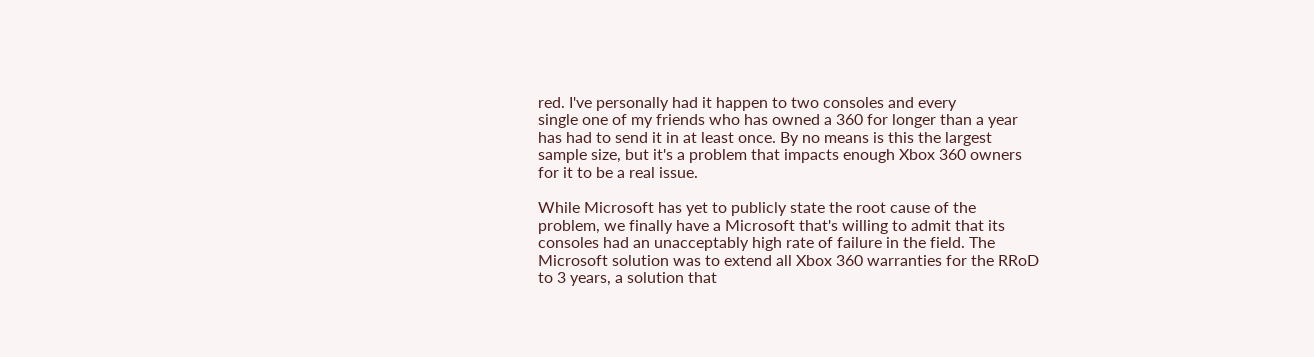red. I've personally had it happen to two consoles and every
single one of my friends who has owned a 360 for longer than a year
has had to send it in at least once. By no means is this the largest
sample size, but it's a problem that impacts enough Xbox 360 owners
for it to be a real issue.

While Microsoft has yet to publicly state the root cause of the
problem, we finally have a Microsoft that's willing to admit that its
consoles had an unacceptably high rate of failure in the field. The
Microsoft solution was to extend all Xbox 360 warranties for the RRoD
to 3 years, a solution that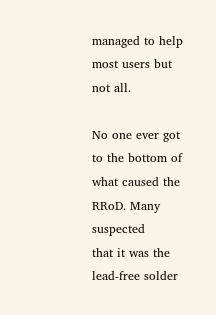managed to help most users but not all.

No one ever got to the bottom of what caused the RRoD. Many suspected
that it was the lead-free solder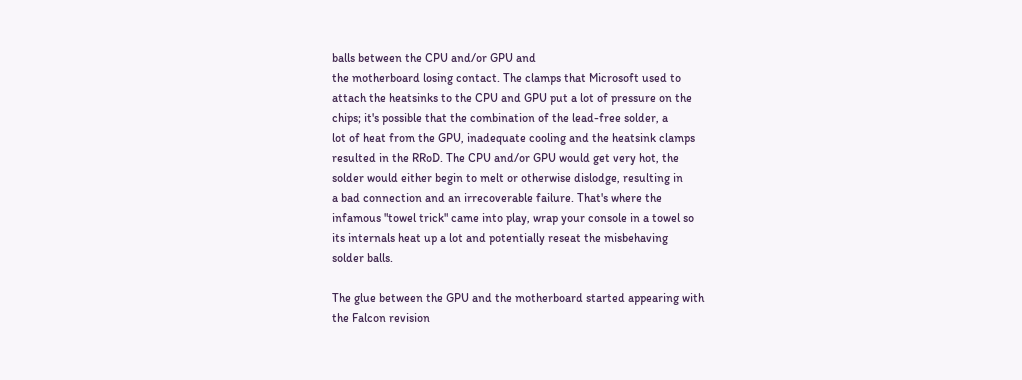balls between the CPU and/or GPU and
the motherboard losing contact. The clamps that Microsoft used to
attach the heatsinks to the CPU and GPU put a lot of pressure on the
chips; it's possible that the combination of the lead-free solder, a
lot of heat from the GPU, inadequate cooling and the heatsink clamps
resulted in the RRoD. The CPU and/or GPU would get very hot, the
solder would either begin to melt or otherwise dislodge, resulting in
a bad connection and an irrecoverable failure. That's where the
infamous "towel trick" came into play, wrap your console in a towel so
its internals heat up a lot and potentially reseat the misbehaving
solder balls.

The glue between the GPU and the motherboard started appearing with
the Falcon revision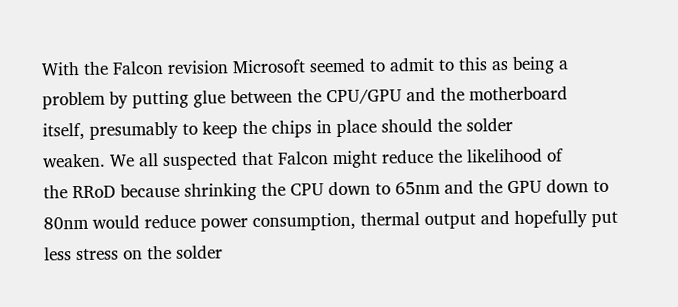With the Falcon revision Microsoft seemed to admit to this as being a
problem by putting glue between the CPU/GPU and the motherboard
itself, presumably to keep the chips in place should the solder
weaken. We all suspected that Falcon might reduce the likelihood of
the RRoD because shrinking the CPU down to 65nm and the GPU down to
80nm would reduce power consumption, thermal output and hopefully put
less stress on the solder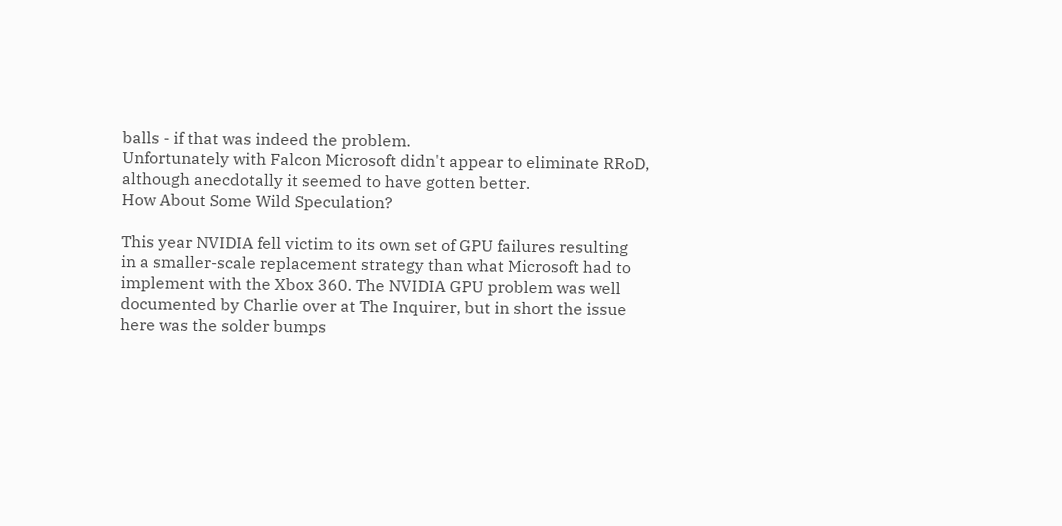balls - if that was indeed the problem.
Unfortunately with Falcon Microsoft didn't appear to eliminate RRoD,
although anecdotally it seemed to have gotten better.
How About Some Wild Speculation?

This year NVIDIA fell victim to its own set of GPU failures resulting
in a smaller-scale replacement strategy than what Microsoft had to
implement with the Xbox 360. The NVIDIA GPU problem was well
documented by Charlie over at The Inquirer, but in short the issue
here was the solder bumps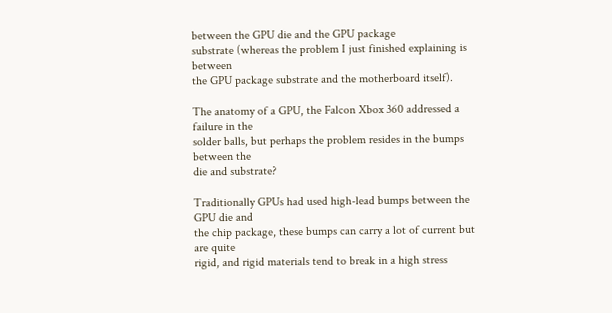between the GPU die and the GPU package
substrate (whereas the problem I just finished explaining is between
the GPU package substrate and the motherboard itself).

The anatomy of a GPU, the Falcon Xbox 360 addressed a failure in the
solder balls, but perhaps the problem resides in the bumps between the
die and substrate?

Traditionally GPUs had used high-lead bumps between the GPU die and
the chip package, these bumps can carry a lot of current but are quite
rigid, and rigid materials tend to break in a high stress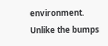environment.
Unlike the bumps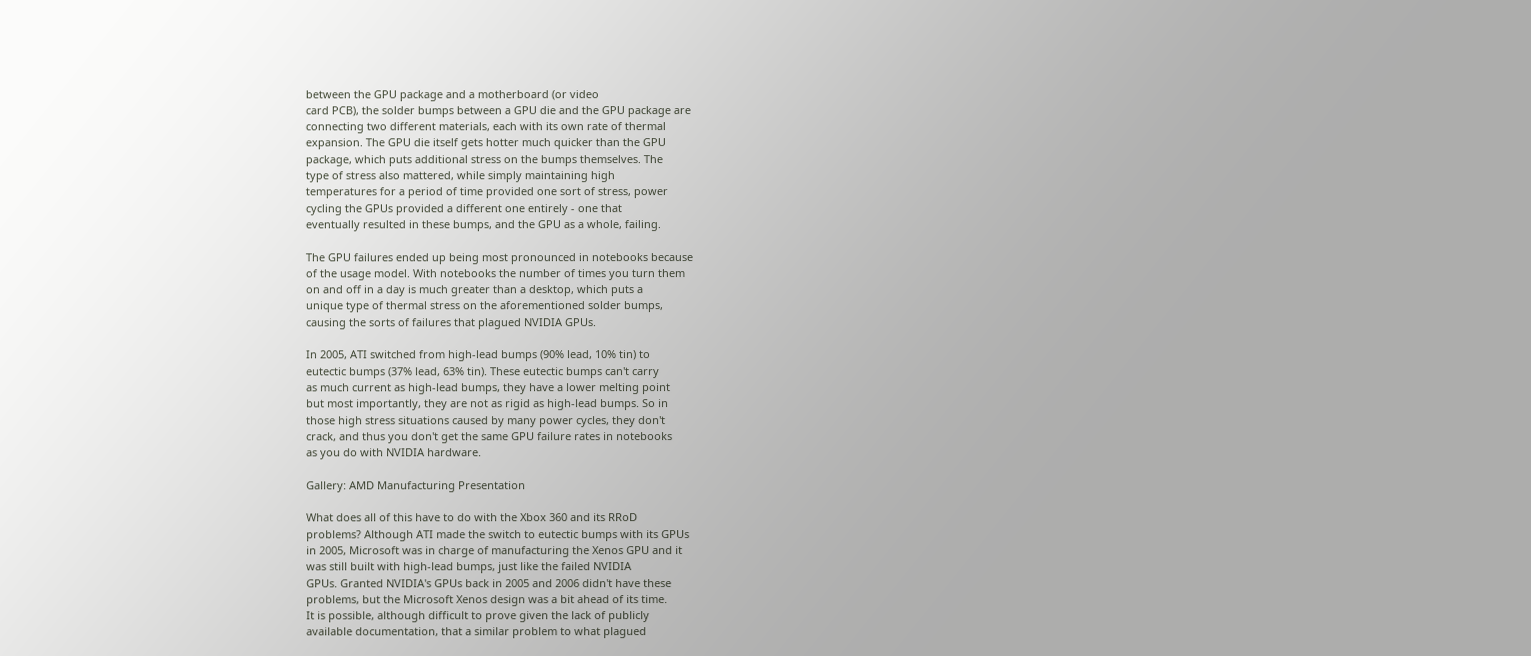between the GPU package and a motherboard (or video
card PCB), the solder bumps between a GPU die and the GPU package are
connecting two different materials, each with its own rate of thermal
expansion. The GPU die itself gets hotter much quicker than the GPU
package, which puts additional stress on the bumps themselves. The
type of stress also mattered, while simply maintaining high
temperatures for a period of time provided one sort of stress, power
cycling the GPUs provided a different one entirely - one that
eventually resulted in these bumps, and the GPU as a whole, failing.

The GPU failures ended up being most pronounced in notebooks because
of the usage model. With notebooks the number of times you turn them
on and off in a day is much greater than a desktop, which puts a
unique type of thermal stress on the aforementioned solder bumps,
causing the sorts of failures that plagued NVIDIA GPUs.

In 2005, ATI switched from high-lead bumps (90% lead, 10% tin) to
eutectic bumps (37% lead, 63% tin). These eutectic bumps can't carry
as much current as high-lead bumps, they have a lower melting point
but most importantly, they are not as rigid as high-lead bumps. So in
those high stress situations caused by many power cycles, they don't
crack, and thus you don't get the same GPU failure rates in notebooks
as you do with NVIDIA hardware.

Gallery: AMD Manufacturing Presentation

What does all of this have to do with the Xbox 360 and its RRoD
problems? Although ATI made the switch to eutectic bumps with its GPUs
in 2005, Microsoft was in charge of manufacturing the Xenos GPU and it
was still built with high-lead bumps, just like the failed NVIDIA
GPUs. Granted NVIDIA's GPUs back in 2005 and 2006 didn't have these
problems, but the Microsoft Xenos design was a bit ahead of its time.
It is possible, although difficult to prove given the lack of publicly
available documentation, that a similar problem to what plagued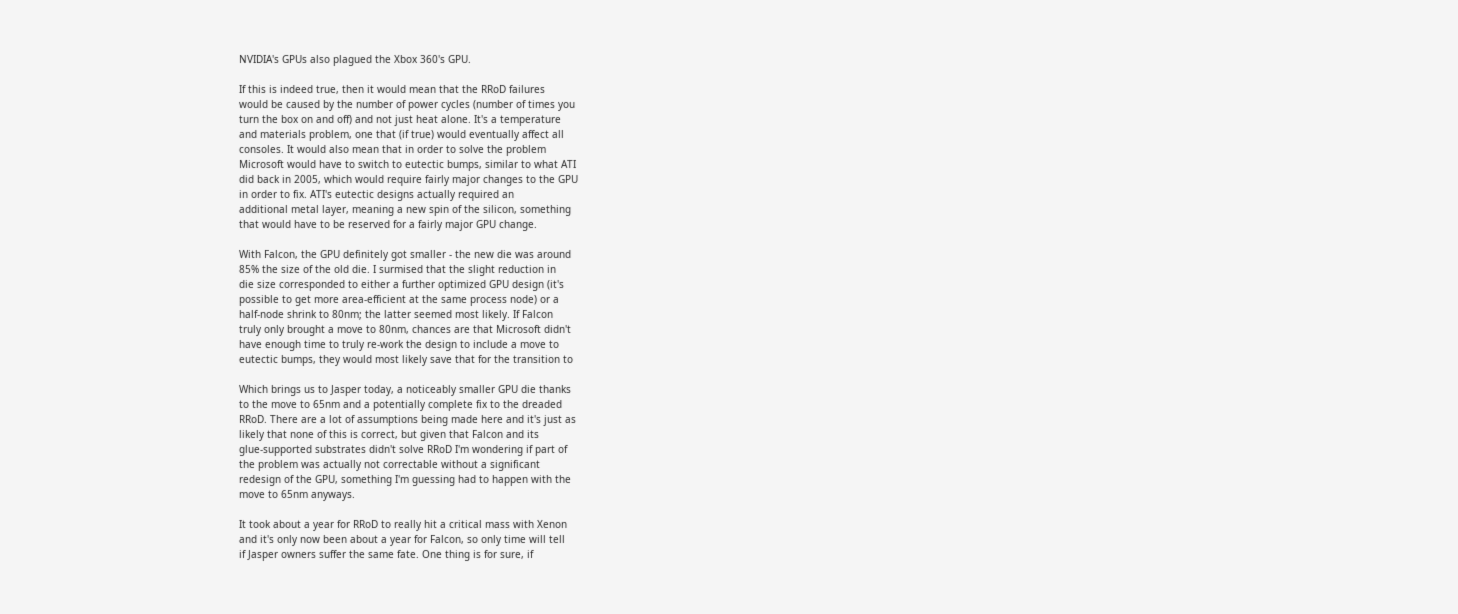NVIDIA's GPUs also plagued the Xbox 360's GPU.

If this is indeed true, then it would mean that the RRoD failures
would be caused by the number of power cycles (number of times you
turn the box on and off) and not just heat alone. It's a temperature
and materials problem, one that (if true) would eventually affect all
consoles. It would also mean that in order to solve the problem
Microsoft would have to switch to eutectic bumps, similar to what ATI
did back in 2005, which would require fairly major changes to the GPU
in order to fix. ATI's eutectic designs actually required an
additional metal layer, meaning a new spin of the silicon, something
that would have to be reserved for a fairly major GPU change.

With Falcon, the GPU definitely got smaller - the new die was around
85% the size of the old die. I surmised that the slight reduction in
die size corresponded to either a further optimized GPU design (it's
possible to get more area-efficient at the same process node) or a
half-node shrink to 80nm; the latter seemed most likely. If Falcon
truly only brought a move to 80nm, chances are that Microsoft didn't
have enough time to truly re-work the design to include a move to
eutectic bumps, they would most likely save that for the transition to

Which brings us to Jasper today, a noticeably smaller GPU die thanks
to the move to 65nm and a potentially complete fix to the dreaded
RRoD. There are a lot of assumptions being made here and it's just as
likely that none of this is correct, but given that Falcon and its
glue-supported substrates didn't solve RRoD I'm wondering if part of
the problem was actually not correctable without a significant
redesign of the GPU, something I'm guessing had to happen with the
move to 65nm anyways.

It took about a year for RRoD to really hit a critical mass with Xenon
and it's only now been about a year for Falcon, so only time will tell
if Jasper owners suffer the same fate. One thing is for sure, if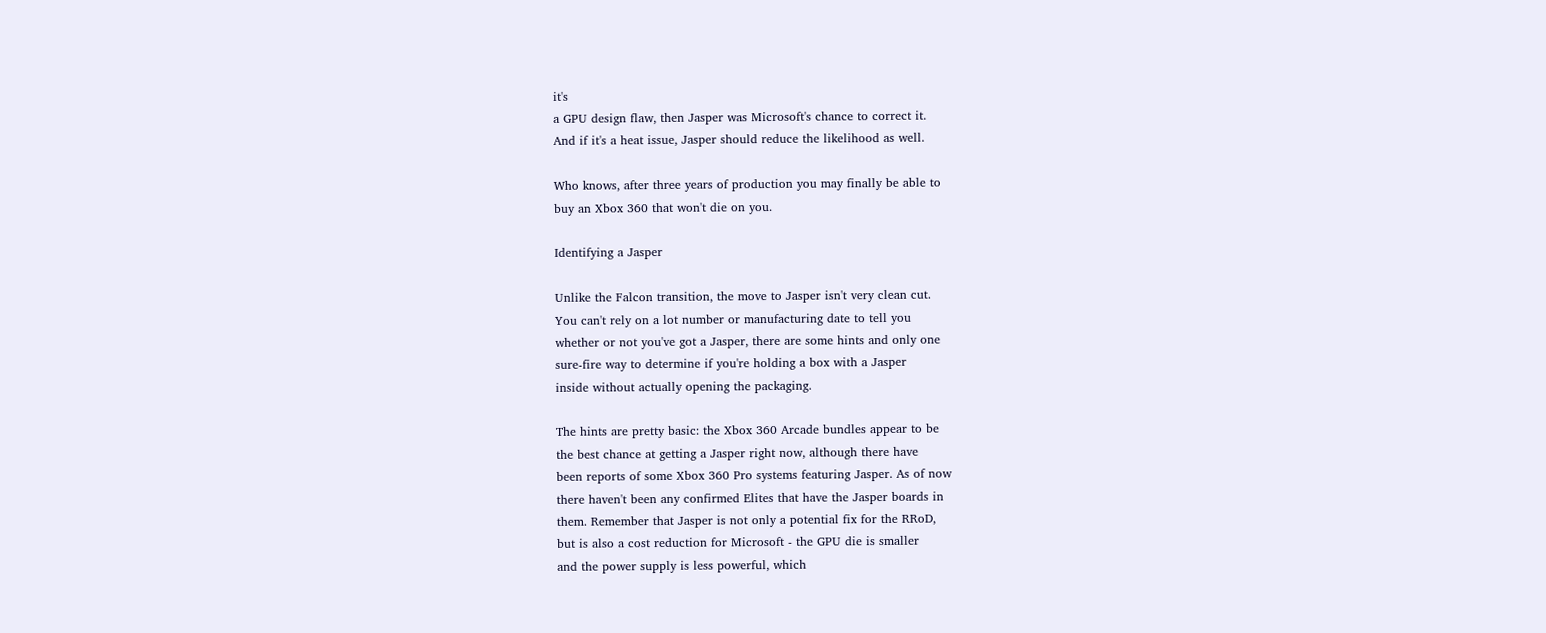it's
a GPU design flaw, then Jasper was Microsoft's chance to correct it.
And if it's a heat issue, Jasper should reduce the likelihood as well.

Who knows, after three years of production you may finally be able to
buy an Xbox 360 that won't die on you.

Identifying a Jasper

Unlike the Falcon transition, the move to Jasper isn't very clean cut.
You can't rely on a lot number or manufacturing date to tell you
whether or not you've got a Jasper, there are some hints and only one
sure-fire way to determine if you're holding a box with a Jasper
inside without actually opening the packaging.

The hints are pretty basic: the Xbox 360 Arcade bundles appear to be
the best chance at getting a Jasper right now, although there have
been reports of some Xbox 360 Pro systems featuring Jasper. As of now
there haven't been any confirmed Elites that have the Jasper boards in
them. Remember that Jasper is not only a potential fix for the RRoD,
but is also a cost reduction for Microsoft - the GPU die is smaller
and the power supply is less powerful, which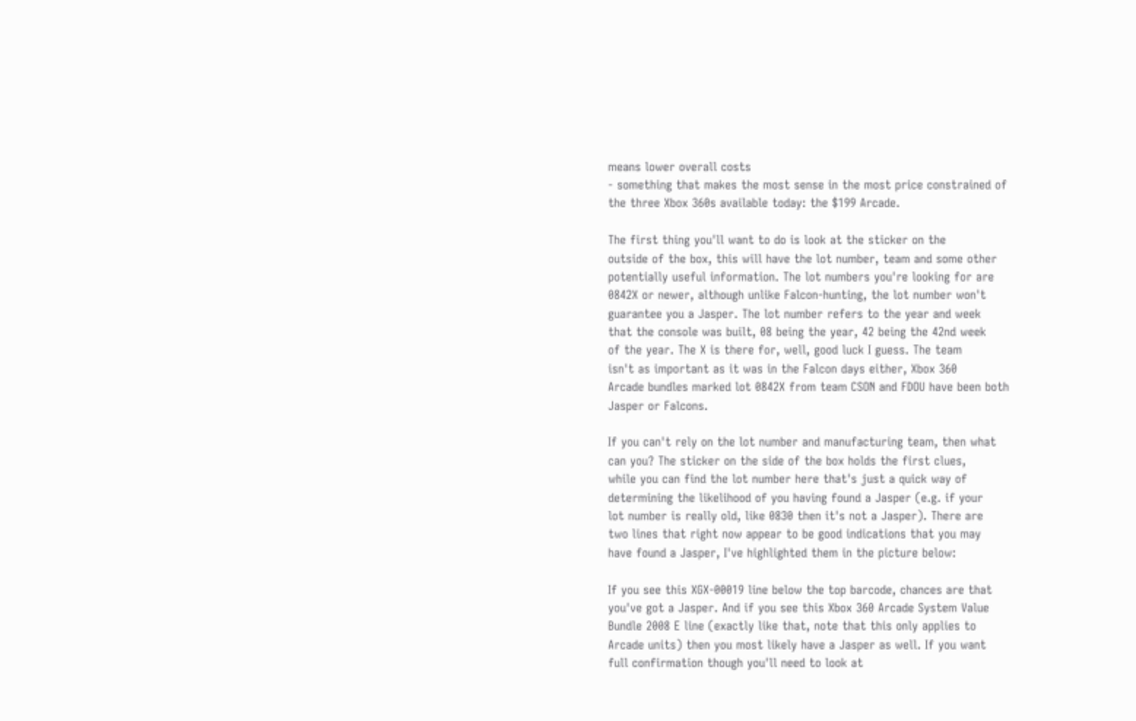means lower overall costs
- something that makes the most sense in the most price constrained of
the three Xbox 360s available today: the $199 Arcade.

The first thing you'll want to do is look at the sticker on the
outside of the box, this will have the lot number, team and some other
potentially useful information. The lot numbers you're looking for are
0842X or newer, although unlike Falcon-hunting, the lot number won't
guarantee you a Jasper. The lot number refers to the year and week
that the console was built, 08 being the year, 42 being the 42nd week
of the year. The X is there for, well, good luck I guess. The team
isn't as important as it was in the Falcon days either, Xbox 360
Arcade bundles marked lot 0842X from team CSON and FDOU have been both
Jasper or Falcons.

If you can't rely on the lot number and manufacturing team, then what
can you? The sticker on the side of the box holds the first clues,
while you can find the lot number here that's just a quick way of
determining the likelihood of you having found a Jasper (e.g. if your
lot number is really old, like 0830 then it's not a Jasper). There are
two lines that right now appear to be good indications that you may
have found a Jasper, I've highlighted them in the picture below:

If you see this XGX-00019 line below the top barcode, chances are that
you've got a Jasper. And if you see this Xbox 360 Arcade System Value
Bundle 2008 E line (exactly like that, note that this only applies to
Arcade units) then you most likely have a Jasper as well. If you want
full confirmation though you'll need to look at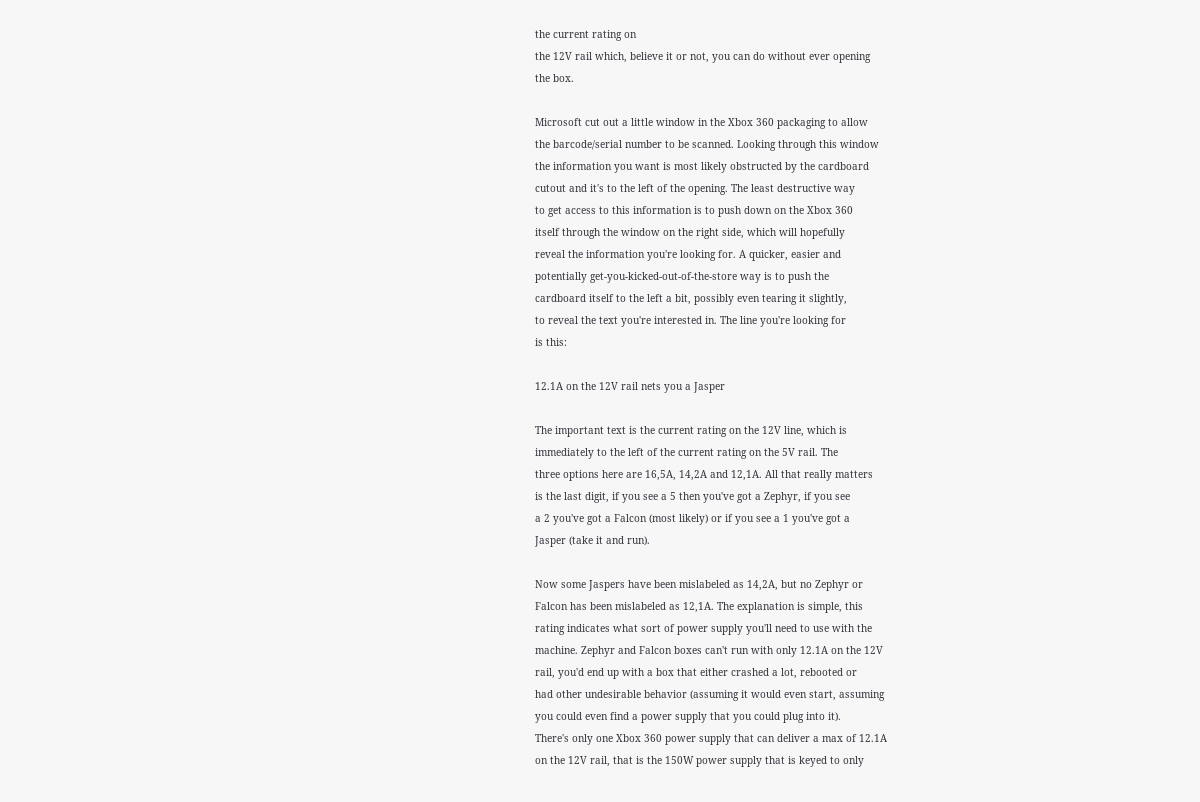the current rating on
the 12V rail which, believe it or not, you can do without ever opening
the box.

Microsoft cut out a little window in the Xbox 360 packaging to allow
the barcode/serial number to be scanned. Looking through this window
the information you want is most likely obstructed by the cardboard
cutout and it's to the left of the opening. The least destructive way
to get access to this information is to push down on the Xbox 360
itself through the window on the right side, which will hopefully
reveal the information you're looking for. A quicker, easier and
potentially get-you-kicked-out-of-the-store way is to push the
cardboard itself to the left a bit, possibly even tearing it slightly,
to reveal the text you're interested in. The line you're looking for
is this:

12.1A on the 12V rail nets you a Jasper

The important text is the current rating on the 12V line, which is
immediately to the left of the current rating on the 5V rail. The
three options here are 16,5A, 14,2A and 12,1A. All that really matters
is the last digit, if you see a 5 then you've got a Zephyr, if you see
a 2 you've got a Falcon (most likely) or if you see a 1 you've got a
Jasper (take it and run).

Now some Jaspers have been mislabeled as 14,2A, but no Zephyr or
Falcon has been mislabeled as 12,1A. The explanation is simple, this
rating indicates what sort of power supply you'll need to use with the
machine. Zephyr and Falcon boxes can't run with only 12.1A on the 12V
rail, you'd end up with a box that either crashed a lot, rebooted or
had other undesirable behavior (assuming it would even start, assuming
you could even find a power supply that you could plug into it).
There's only one Xbox 360 power supply that can deliver a max of 12.1A
on the 12V rail, that is the 150W power supply that is keyed to only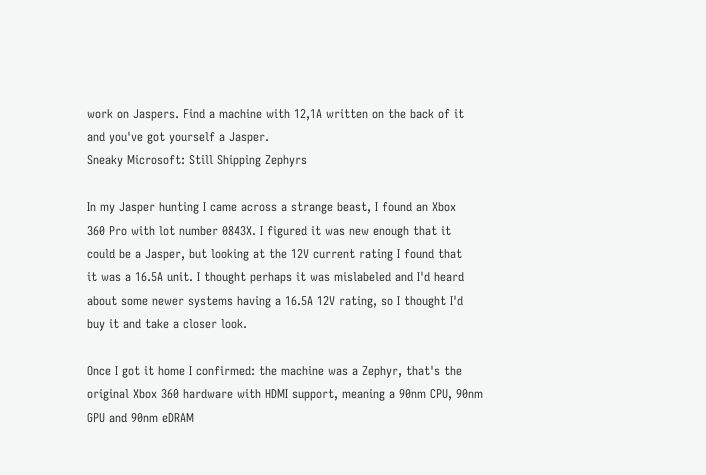work on Jaspers. Find a machine with 12,1A written on the back of it
and you've got yourself a Jasper.
Sneaky Microsoft: Still Shipping Zephyrs

In my Jasper hunting I came across a strange beast, I found an Xbox
360 Pro with lot number 0843X. I figured it was new enough that it
could be a Jasper, but looking at the 12V current rating I found that
it was a 16.5A unit. I thought perhaps it was mislabeled and I'd heard
about some newer systems having a 16.5A 12V rating, so I thought I'd
buy it and take a closer look.

Once I got it home I confirmed: the machine was a Zephyr, that's the
original Xbox 360 hardware with HDMI support, meaning a 90nm CPU, 90nm
GPU and 90nm eDRAM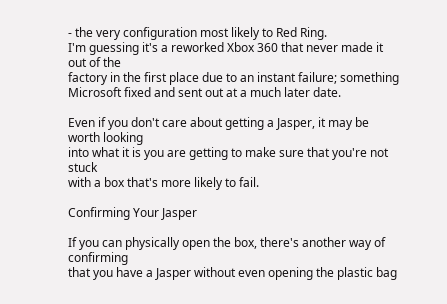- the very configuration most likely to Red Ring.
I'm guessing it's a reworked Xbox 360 that never made it out of the
factory in the first place due to an instant failure; something
Microsoft fixed and sent out at a much later date.

Even if you don't care about getting a Jasper, it may be worth looking
into what it is you are getting to make sure that you're not stuck
with a box that's more likely to fail.

Confirming Your Jasper

If you can physically open the box, there's another way of confirming
that you have a Jasper without even opening the plastic bag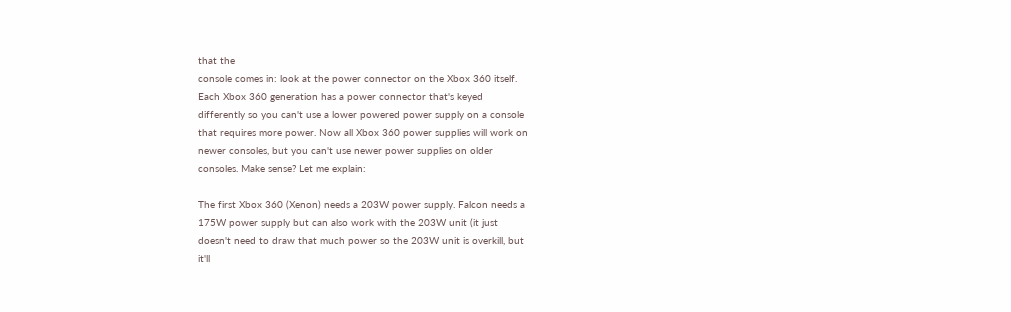that the
console comes in: look at the power connector on the Xbox 360 itself.
Each Xbox 360 generation has a power connector that's keyed
differently so you can't use a lower powered power supply on a console
that requires more power. Now all Xbox 360 power supplies will work on
newer consoles, but you can't use newer power supplies on older
consoles. Make sense? Let me explain:

The first Xbox 360 (Xenon) needs a 203W power supply. Falcon needs a
175W power supply but can also work with the 203W unit (it just
doesn't need to draw that much power so the 203W unit is overkill, but
it'll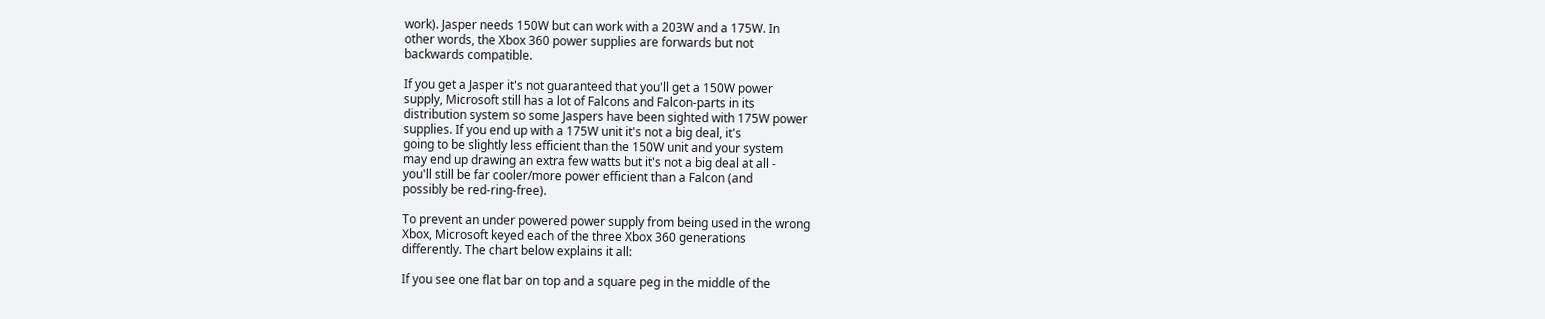work). Jasper needs 150W but can work with a 203W and a 175W. In
other words, the Xbox 360 power supplies are forwards but not
backwards compatible.

If you get a Jasper it's not guaranteed that you'll get a 150W power
supply, Microsoft still has a lot of Falcons and Falcon-parts in its
distribution system so some Jaspers have been sighted with 175W power
supplies. If you end up with a 175W unit it's not a big deal, it's
going to be slightly less efficient than the 150W unit and your system
may end up drawing an extra few watts but it's not a big deal at all -
you'll still be far cooler/more power efficient than a Falcon (and
possibly be red-ring-free).

To prevent an under powered power supply from being used in the wrong
Xbox, Microsoft keyed each of the three Xbox 360 generations
differently. The chart below explains it all:

If you see one flat bar on top and a square peg in the middle of the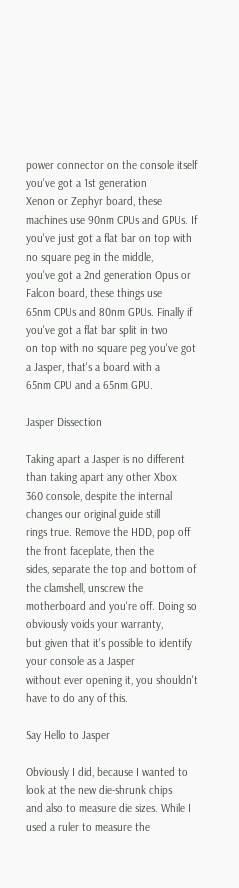power connector on the console itself you've got a 1st generation
Xenon or Zephyr board, these machines use 90nm CPUs and GPUs. If
you've just got a flat bar on top with no square peg in the middle,
you've got a 2nd generation Opus or Falcon board, these things use
65nm CPUs and 80nm GPUs. Finally if you've got a flat bar split in two
on top with no square peg you've got a Jasper, that's a board with a
65nm CPU and a 65nm GPU.

Jasper Dissection

Taking apart a Jasper is no different than taking apart any other Xbox
360 console, despite the internal changes our original guide still
rings true. Remove the HDD, pop off the front faceplate, then the
sides, separate the top and bottom of the clamshell, unscrew the
motherboard and you're off. Doing so obviously voids your warranty,
but given that it's possible to identify your console as a Jasper
without ever opening it, you shouldn't have to do any of this.

Say Hello to Jasper

Obviously I did, because I wanted to look at the new die-shrunk chips
and also to measure die sizes. While I used a ruler to measure the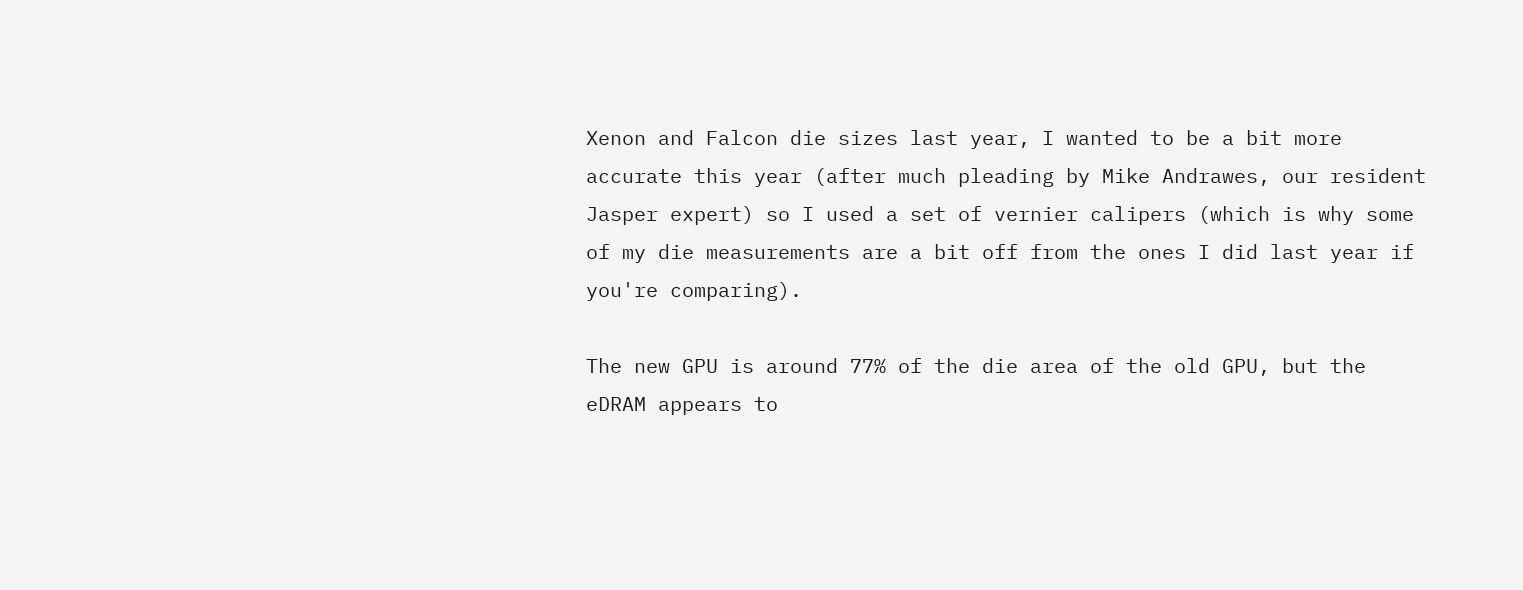Xenon and Falcon die sizes last year, I wanted to be a bit more
accurate this year (after much pleading by Mike Andrawes, our resident
Jasper expert) so I used a set of vernier calipers (which is why some
of my die measurements are a bit off from the ones I did last year if
you're comparing).

The new GPU is around 77% of the die area of the old GPU, but the
eDRAM appears to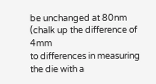be unchanged at 80nm (chalk up the difference of 4mm
to differences in measuring the die with a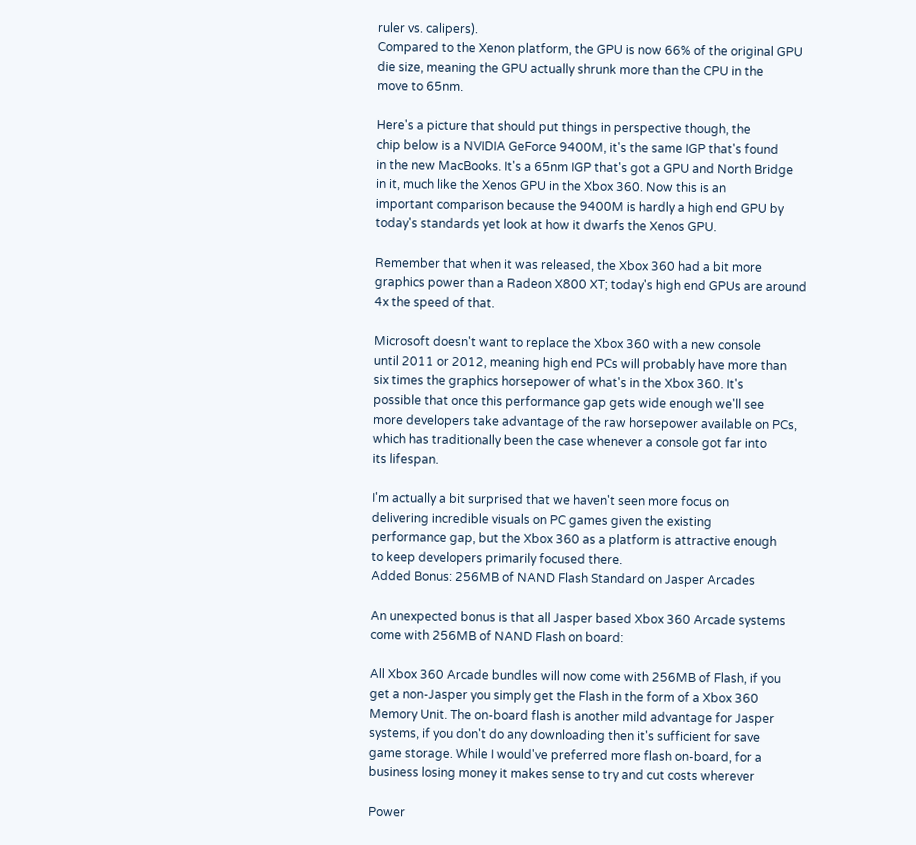ruler vs. calipers).
Compared to the Xenon platform, the GPU is now 66% of the original GPU
die size, meaning the GPU actually shrunk more than the CPU in the
move to 65nm.

Here's a picture that should put things in perspective though, the
chip below is a NVIDIA GeForce 9400M, it's the same IGP that's found
in the new MacBooks. It's a 65nm IGP that's got a GPU and North Bridge
in it, much like the Xenos GPU in the Xbox 360. Now this is an
important comparison because the 9400M is hardly a high end GPU by
today's standards yet look at how it dwarfs the Xenos GPU.

Remember that when it was released, the Xbox 360 had a bit more
graphics power than a Radeon X800 XT; today's high end GPUs are around
4x the speed of that.

Microsoft doesn't want to replace the Xbox 360 with a new console
until 2011 or 2012, meaning high end PCs will probably have more than
six times the graphics horsepower of what's in the Xbox 360. It's
possible that once this performance gap gets wide enough we'll see
more developers take advantage of the raw horsepower available on PCs,
which has traditionally been the case whenever a console got far into
its lifespan.

I'm actually a bit surprised that we haven't seen more focus on
delivering incredible visuals on PC games given the existing
performance gap, but the Xbox 360 as a platform is attractive enough
to keep developers primarily focused there.
Added Bonus: 256MB of NAND Flash Standard on Jasper Arcades

An unexpected bonus is that all Jasper based Xbox 360 Arcade systems
come with 256MB of NAND Flash on board:

All Xbox 360 Arcade bundles will now come with 256MB of Flash, if you
get a non-Jasper you simply get the Flash in the form of a Xbox 360
Memory Unit. The on-board flash is another mild advantage for Jasper
systems, if you don't do any downloading then it's sufficient for save
game storage. While I would've preferred more flash on-board, for a
business losing money it makes sense to try and cut costs wherever

Power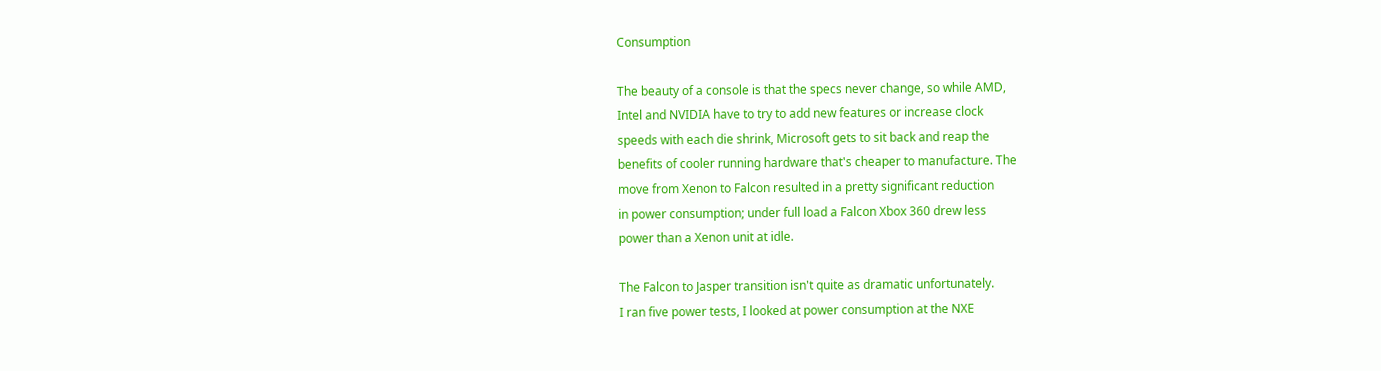Consumption

The beauty of a console is that the specs never change, so while AMD,
Intel and NVIDIA have to try to add new features or increase clock
speeds with each die shrink, Microsoft gets to sit back and reap the
benefits of cooler running hardware that's cheaper to manufacture. The
move from Xenon to Falcon resulted in a pretty significant reduction
in power consumption; under full load a Falcon Xbox 360 drew less
power than a Xenon unit at idle.

The Falcon to Jasper transition isn't quite as dramatic unfortunately.
I ran five power tests, I looked at power consumption at the NXE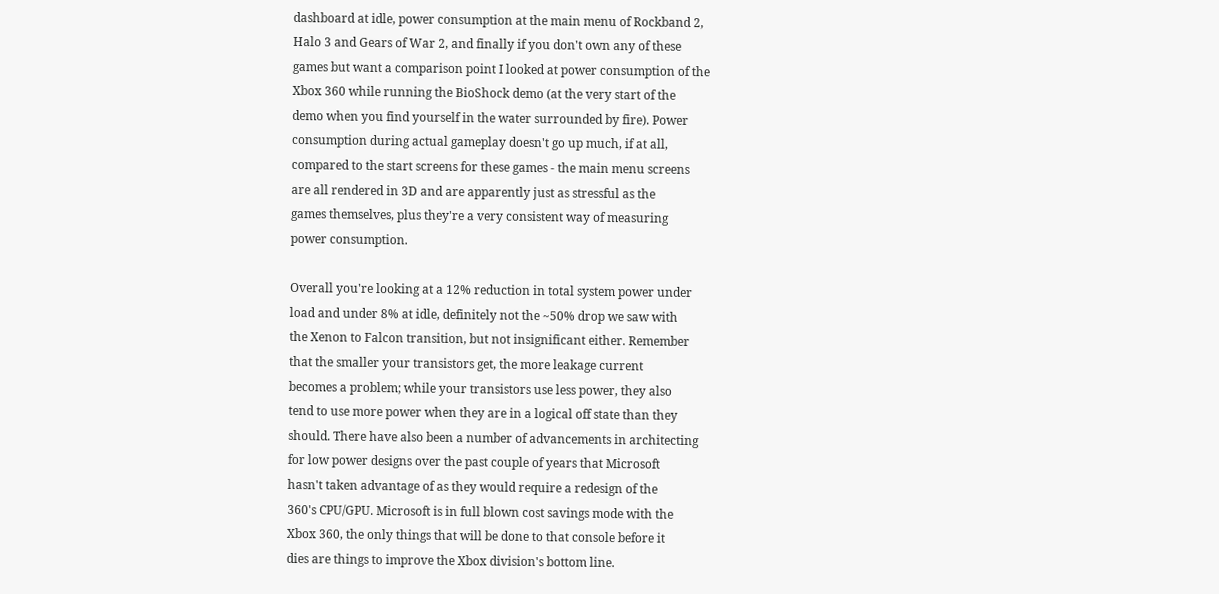dashboard at idle, power consumption at the main menu of Rockband 2,
Halo 3 and Gears of War 2, and finally if you don't own any of these
games but want a comparison point I looked at power consumption of the
Xbox 360 while running the BioShock demo (at the very start of the
demo when you find yourself in the water surrounded by fire). Power
consumption during actual gameplay doesn't go up much, if at all,
compared to the start screens for these games - the main menu screens
are all rendered in 3D and are apparently just as stressful as the
games themselves, plus they're a very consistent way of measuring
power consumption.

Overall you're looking at a 12% reduction in total system power under
load and under 8% at idle, definitely not the ~50% drop we saw with
the Xenon to Falcon transition, but not insignificant either. Remember
that the smaller your transistors get, the more leakage current
becomes a problem; while your transistors use less power, they also
tend to use more power when they are in a logical off state than they
should. There have also been a number of advancements in architecting
for low power designs over the past couple of years that Microsoft
hasn't taken advantage of as they would require a redesign of the
360's CPU/GPU. Microsoft is in full blown cost savings mode with the
Xbox 360, the only things that will be done to that console before it
dies are things to improve the Xbox division's bottom line.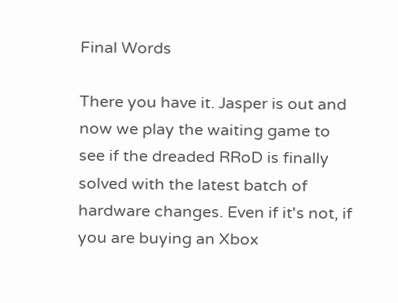Final Words

There you have it. Jasper is out and now we play the waiting game to
see if the dreaded RRoD is finally solved with the latest batch of
hardware changes. Even if it's not, if you are buying an Xbox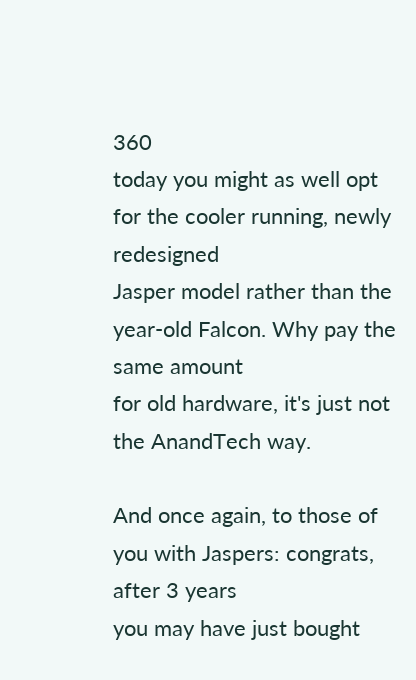360
today you might as well opt for the cooler running, newly redesigned
Jasper model rather than the year-old Falcon. Why pay the same amount
for old hardware, it's just not the AnandTech way.

And once again, to those of you with Jaspers: congrats, after 3 years
you may have just bought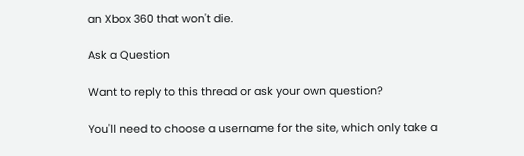an Xbox 360 that won't die.

Ask a Question

Want to reply to this thread or ask your own question?

You'll need to choose a username for the site, which only take a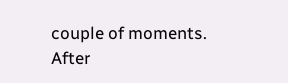couple of moments. After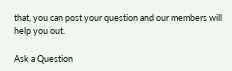that, you can post your question and our members will help you out.

Ask a Question